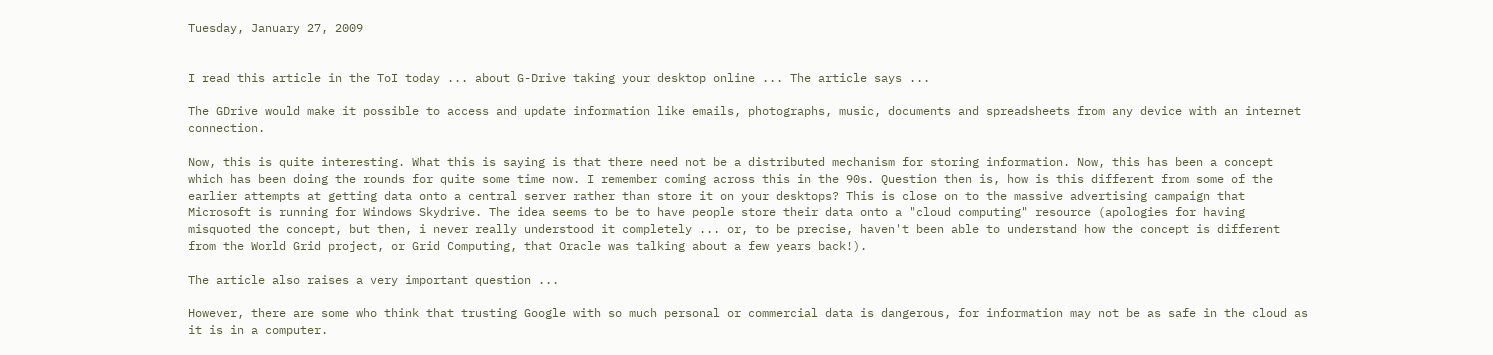Tuesday, January 27, 2009


I read this article in the ToI today ... about G-Drive taking your desktop online ... The article says ...

The GDrive would make it possible to access and update information like emails, photographs, music, documents and spreadsheets from any device with an internet connection.

Now, this is quite interesting. What this is saying is that there need not be a distributed mechanism for storing information. Now, this has been a concept which has been doing the rounds for quite some time now. I remember coming across this in the 90s. Question then is, how is this different from some of the earlier attempts at getting data onto a central server rather than store it on your desktops? This is close on to the massive advertising campaign that Microsoft is running for Windows Skydrive. The idea seems to be to have people store their data onto a "cloud computing" resource (apologies for having misquoted the concept, but then, i never really understood it completely ... or, to be precise, haven't been able to understand how the concept is different from the World Grid project, or Grid Computing, that Oracle was talking about a few years back!).

The article also raises a very important question ...

However, there are some who think that trusting Google with so much personal or commercial data is dangerous, for information may not be as safe in the cloud as it is in a computer.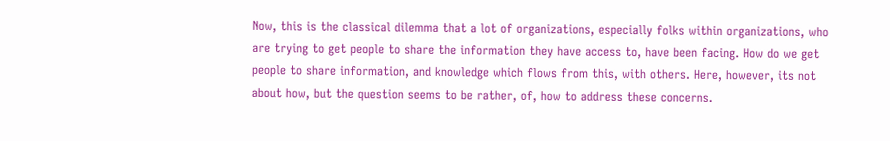Now, this is the classical dilemma that a lot of organizations, especially folks within organizations, who are trying to get people to share the information they have access to, have been facing. How do we get people to share information, and knowledge which flows from this, with others. Here, however, its not about how, but the question seems to be rather, of, how to address these concerns.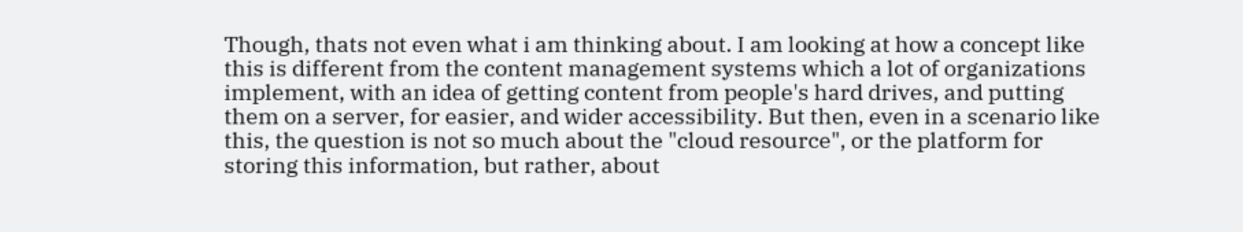Though, thats not even what i am thinking about. I am looking at how a concept like this is different from the content management systems which a lot of organizations implement, with an idea of getting content from people's hard drives, and putting them on a server, for easier, and wider accessibility. But then, even in a scenario like this, the question is not so much about the "cloud resource", or the platform for storing this information, but rather, about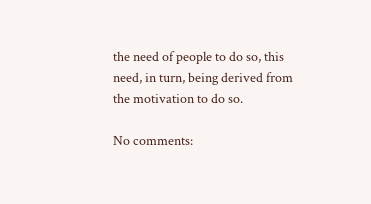the need of people to do so, this need, in turn, being derived from the motivation to do so.

No comments: